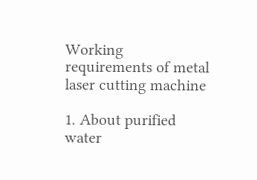Working requirements of metal laser cutting machine

1. About purified water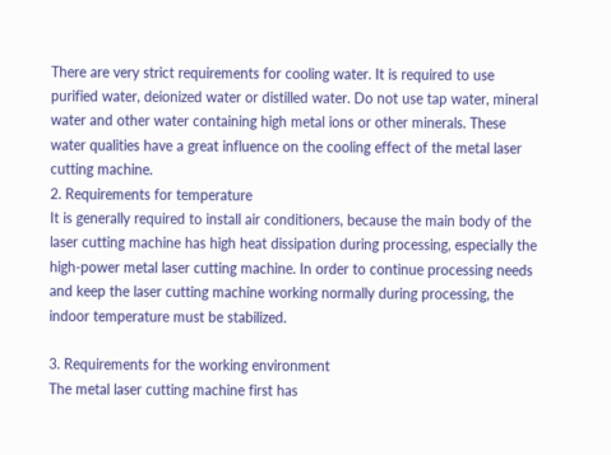There are very strict requirements for cooling water. It is required to use purified water, deionized water or distilled water. Do not use tap water, mineral water and other water containing high metal ions or other minerals. These water qualities have a great influence on the cooling effect of the metal laser cutting machine.
2. Requirements for temperature
It is generally required to install air conditioners, because the main body of the laser cutting machine has high heat dissipation during processing, especially the high-power metal laser cutting machine. In order to continue processing needs and keep the laser cutting machine working normally during processing, the indoor temperature must be stabilized.

3. Requirements for the working environment
The metal laser cutting machine first has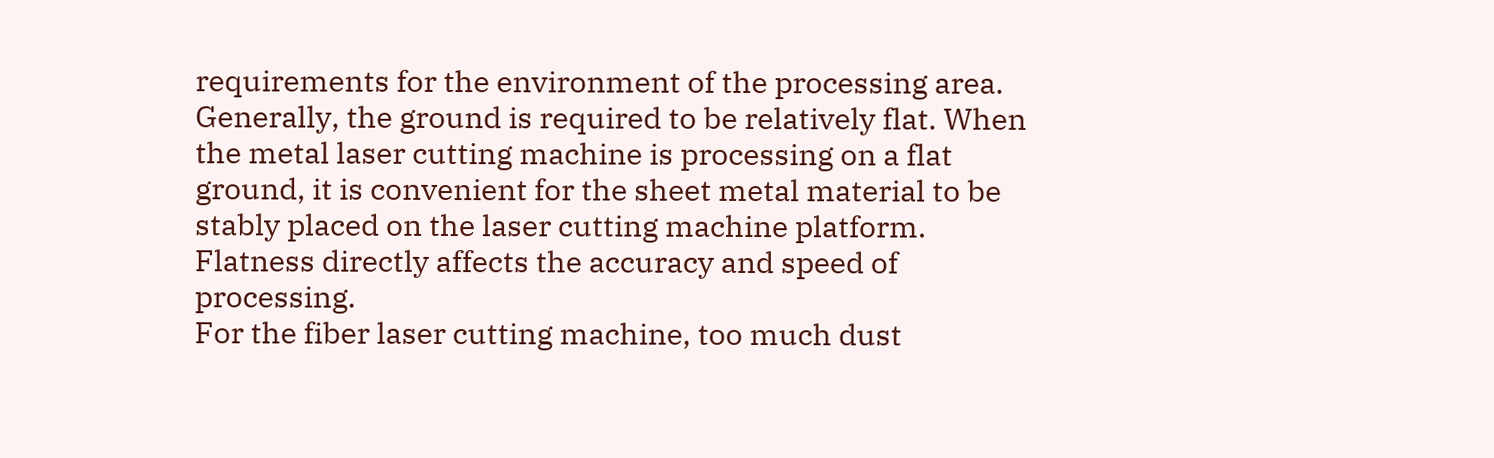requirements for the environment of the processing area. Generally, the ground is required to be relatively flat. When the metal laser cutting machine is processing on a flat ground, it is convenient for the sheet metal material to be stably placed on the laser cutting machine platform. Flatness directly affects the accuracy and speed of processing.
For the fiber laser cutting machine, too much dust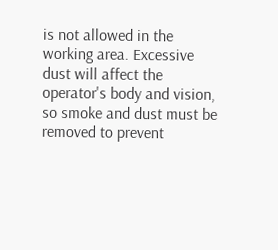is not allowed in the working area. Excessive dust will affect the operator's body and vision, so smoke and dust must be removed to prevent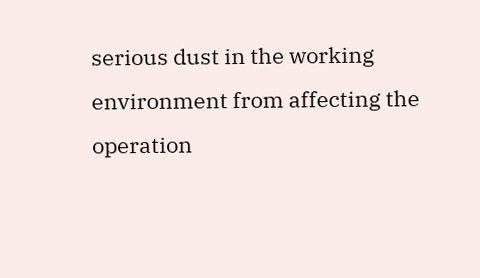serious dust in the working environment from affecting the operation